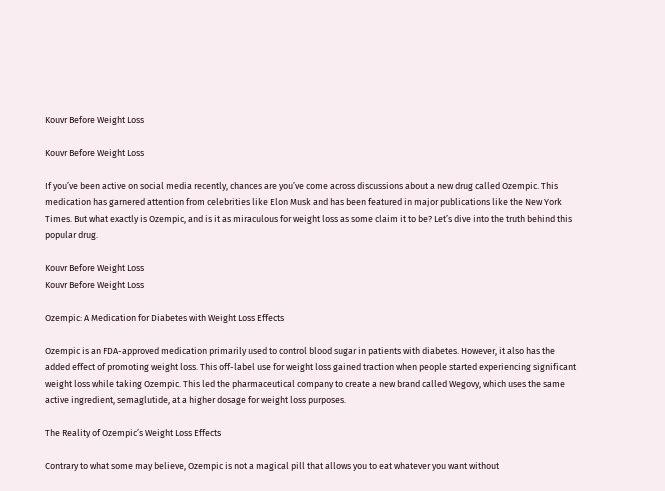Kouvr Before Weight Loss

Kouvr Before Weight Loss

If you’ve been active on social media recently, chances are you’ve come across discussions about a new drug called Ozempic. This medication has garnered attention from celebrities like Elon Musk and has been featured in major publications like the New York Times. But what exactly is Ozempic, and is it as miraculous for weight loss as some claim it to be? Let’s dive into the truth behind this popular drug.

Kouvr Before Weight Loss
Kouvr Before Weight Loss

Ozempic: A Medication for Diabetes with Weight Loss Effects

Ozempic is an FDA-approved medication primarily used to control blood sugar in patients with diabetes. However, it also has the added effect of promoting weight loss. This off-label use for weight loss gained traction when people started experiencing significant weight loss while taking Ozempic. This led the pharmaceutical company to create a new brand called Wegovy, which uses the same active ingredient, semaglutide, at a higher dosage for weight loss purposes.

The Reality of Ozempic’s Weight Loss Effects

Contrary to what some may believe, Ozempic is not a magical pill that allows you to eat whatever you want without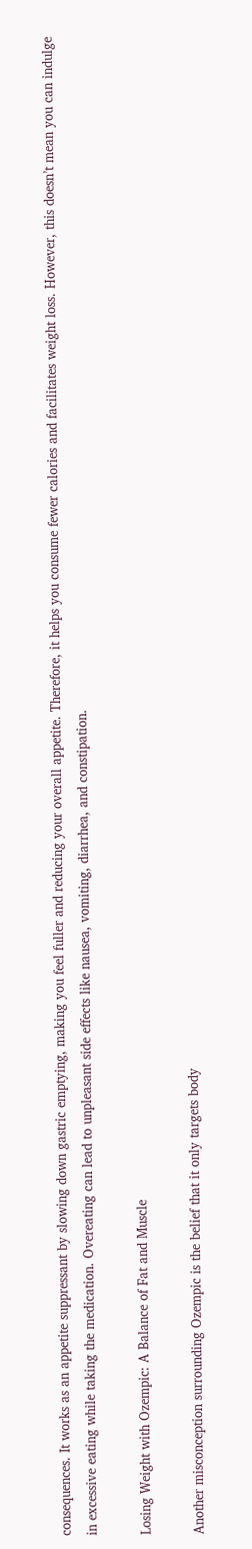consequences. It works as an appetite suppressant by slowing down gastric emptying, making you feel fuller and reducing your overall appetite. Therefore, it helps you consume fewer calories and facilitates weight loss. However, this doesn’t mean you can indulge in excessive eating while taking the medication. Overeating can lead to unpleasant side effects like nausea, vomiting, diarrhea, and constipation.

Losing Weight with Ozempic: A Balance of Fat and Muscle

Another misconception surrounding Ozempic is the belief that it only targets body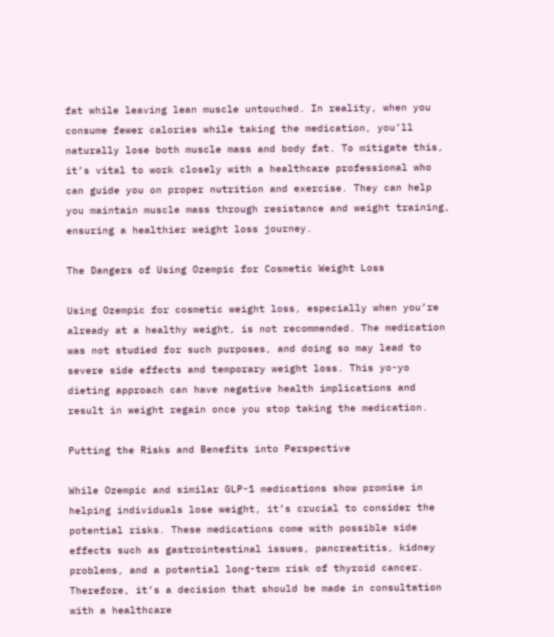fat while leaving lean muscle untouched. In reality, when you consume fewer calories while taking the medication, you’ll naturally lose both muscle mass and body fat. To mitigate this, it’s vital to work closely with a healthcare professional who can guide you on proper nutrition and exercise. They can help you maintain muscle mass through resistance and weight training, ensuring a healthier weight loss journey.

The Dangers of Using Ozempic for Cosmetic Weight Loss

Using Ozempic for cosmetic weight loss, especially when you’re already at a healthy weight, is not recommended. The medication was not studied for such purposes, and doing so may lead to severe side effects and temporary weight loss. This yo-yo dieting approach can have negative health implications and result in weight regain once you stop taking the medication.

Putting the Risks and Benefits into Perspective

While Ozempic and similar GLP-1 medications show promise in helping individuals lose weight, it’s crucial to consider the potential risks. These medications come with possible side effects such as gastrointestinal issues, pancreatitis, kidney problems, and a potential long-term risk of thyroid cancer. Therefore, it’s a decision that should be made in consultation with a healthcare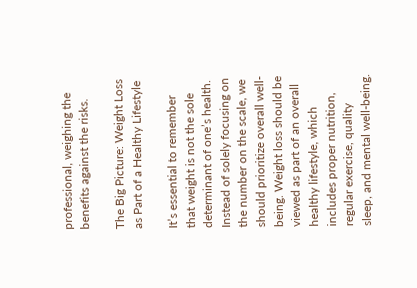professional, weighing the benefits against the risks.

The Big Picture: Weight Loss as Part of a Healthy Lifestyle

It’s essential to remember that weight is not the sole determinant of one’s health. Instead of solely focusing on the number on the scale, we should prioritize overall well-being. Weight loss should be viewed as part of an overall healthy lifestyle, which includes proper nutrition, regular exercise, quality sleep, and mental well-being.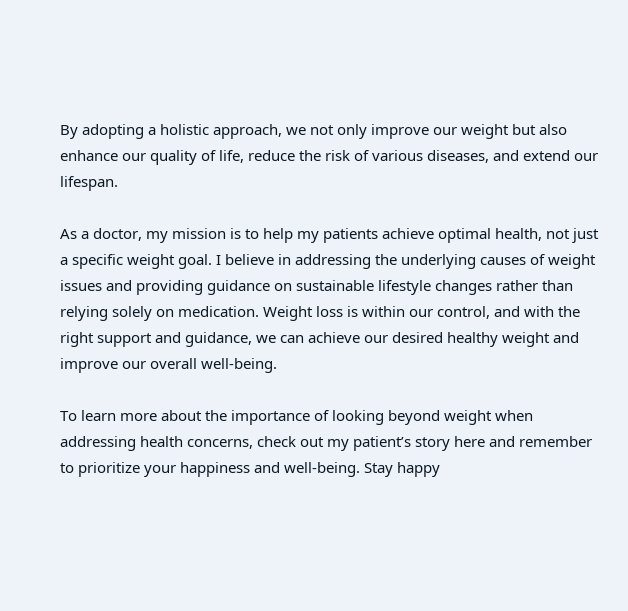By adopting a holistic approach, we not only improve our weight but also enhance our quality of life, reduce the risk of various diseases, and extend our lifespan.

As a doctor, my mission is to help my patients achieve optimal health, not just a specific weight goal. I believe in addressing the underlying causes of weight issues and providing guidance on sustainable lifestyle changes rather than relying solely on medication. Weight loss is within our control, and with the right support and guidance, we can achieve our desired healthy weight and improve our overall well-being.

To learn more about the importance of looking beyond weight when addressing health concerns, check out my patient’s story here and remember to prioritize your happiness and well-being. Stay happy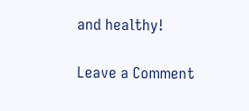and healthy!

Leave a Comment